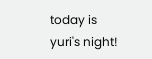today is yuri's night!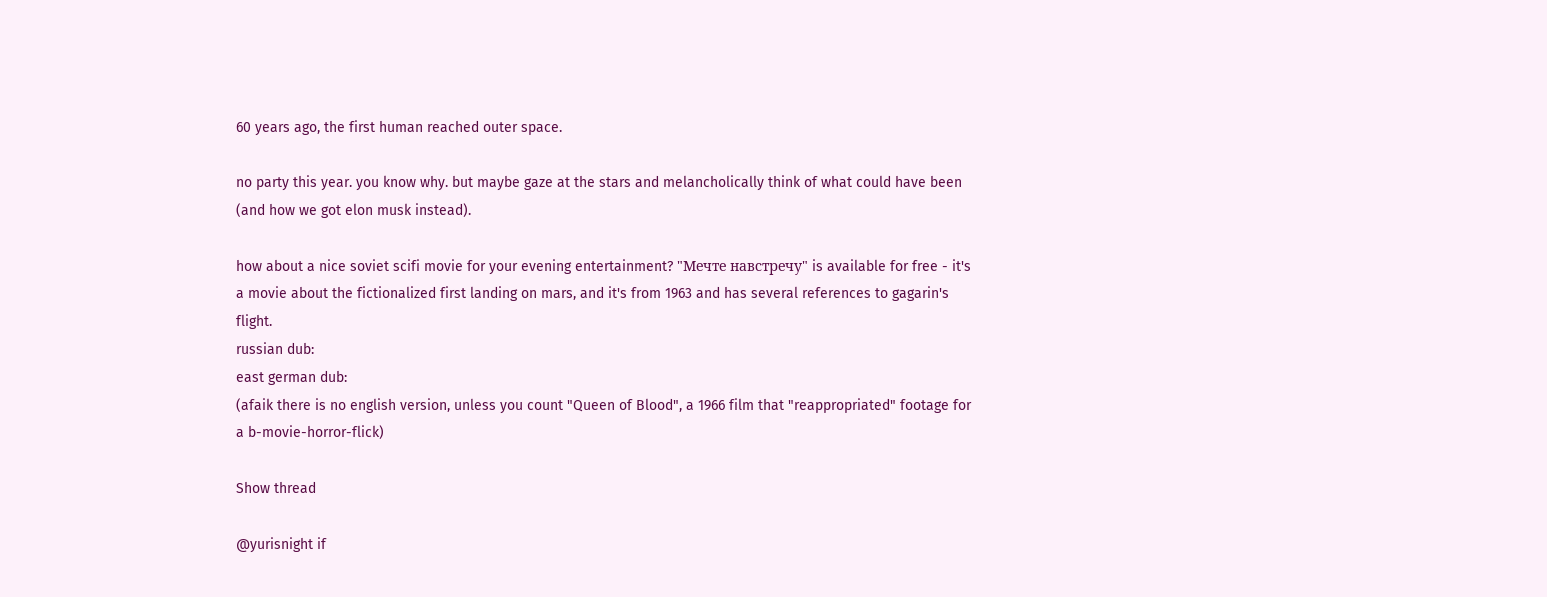60 years ago, the first human reached outer space.

no party this year. you know why. but maybe gaze at the stars and melancholically think of what could have been (and how we got elon musk instead).

how about a nice soviet scifi movie for your evening entertainment? "Мечте навстречу" is available for free - it's a movie about the fictionalized first landing on mars, and it's from 1963 and has several references to gagarin's flight.
russian dub:
east german dub:
(afaik there is no english version, unless you count "Queen of Blood", a 1966 film that "reappropriated" footage for a b-movie-horror-flick)

Show thread

@yurisnight if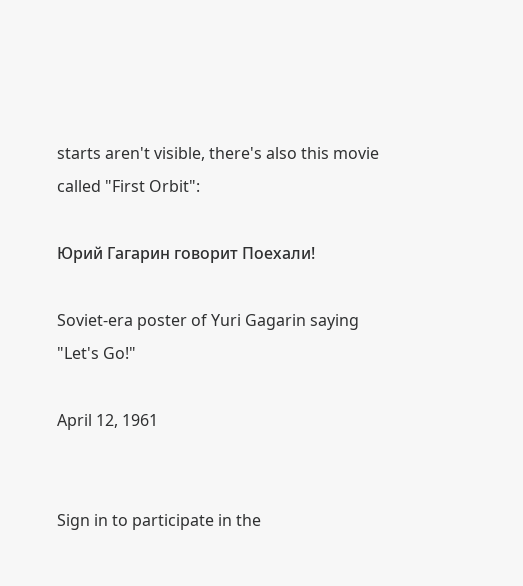starts aren't visible, there's also this movie called "First Orbit":

Юрий Гагарин говорит Поехали!

Soviet-era poster of Yuri Gagarin saying "Let's Go!"

April 12, 1961


Sign in to participate in the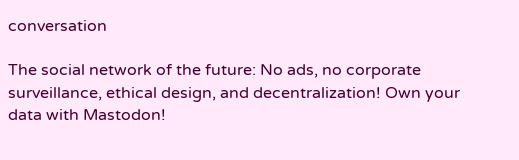conversation

The social network of the future: No ads, no corporate surveillance, ethical design, and decentralization! Own your data with Mastodon!